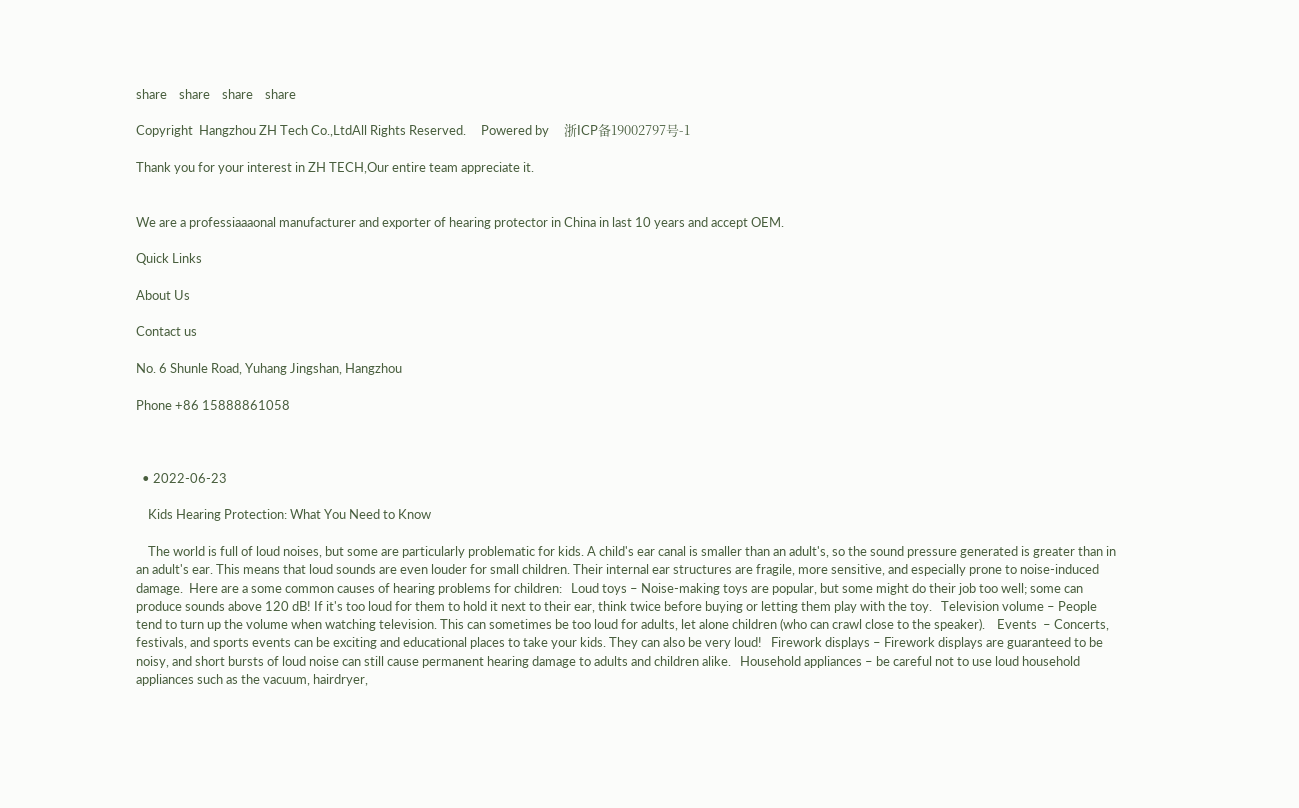share    share    share    share

Copyright  Hangzhou ZH Tech Co.,LtdAll Rights Reserved.     Powered by     浙ICP备19002797号-1

Thank you for your interest in ZH TECH,Our entire team appreciate it.


We are a professiaaaonal manufacturer and exporter of hearing protector in China in last 10 years and accept OEM.

Quick Links

About Us

Contact us

No. 6 Shunle Road, Yuhang Jingshan, Hangzhou

Phone +86 15888861058



  • 2022-06-23

    Kids Hearing Protection: What You Need to Know

    The world is full of loud noises, but some are particularly problematic for kids. A child's ear canal is smaller than an adult's, so the sound pressure generated is greater than in an adult's ear. This means that loud sounds are even louder for small children. Their internal ear structures are fragile, more sensitive, and especially prone to noise-induced damage.  Here are a some common causes of hearing problems for children:   Loud toys – Noise-making toys are popular, but some might do their job too well; some can produce sounds above 120 dB! If it's too loud for them to hold it next to their ear, think twice before buying or letting them play with the toy.   Television volume – People tend to turn up the volume when watching television. This can sometimes be too loud for adults, let alone children (who can crawl close to the speaker).    Events  – Concerts, festivals, and sports events can be exciting and educational places to take your kids. They can also be very loud!   Firework displays – Firework displays are guaranteed to be noisy, and short bursts of loud noise can still cause permanent hearing damage to adults and children alike.   Household appliances – be careful not to use loud household appliances such as the vacuum, hairdryer,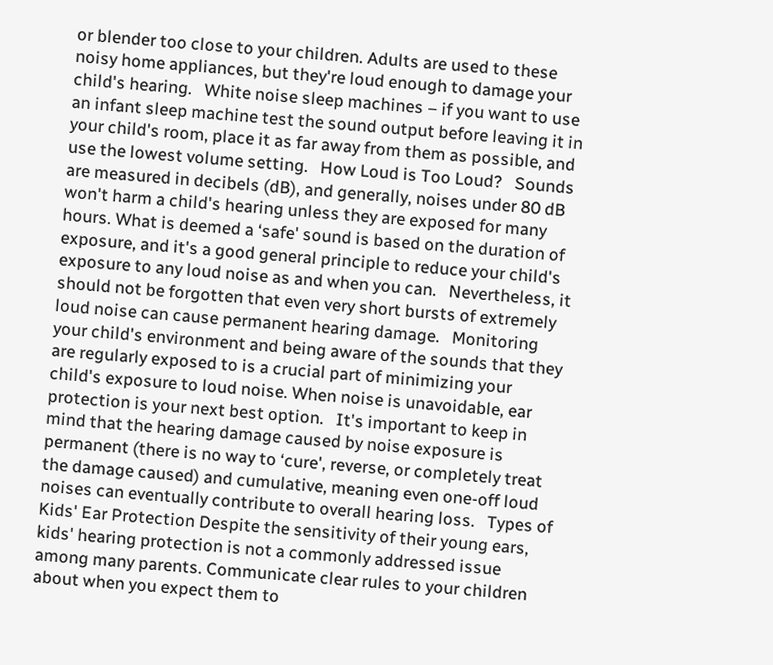or blender too close to your children. Adults are used to these noisy home appliances, but they're loud enough to damage your child's hearing.   White noise sleep machines – if you want to use an infant sleep machine test the sound output before leaving it in your child's room, place it as far away from them as possible, and use the lowest volume setting.   How Loud is Too Loud?   Sounds are measured in decibels (dB), and generally, noises under 80 dB won't harm a child's hearing unless they are exposed for many hours. What is deemed a ‘safe' sound is based on the duration of exposure, and it's a good general principle to reduce your child's exposure to any loud noise as and when you can.   Nevertheless, it should not be forgotten that even very short bursts of extremely loud noise can cause permanent hearing damage.   Monitoring your child's environment and being aware of the sounds that they are regularly exposed to is a crucial part of minimizing your child's exposure to loud noise. When noise is unavoidable, ear protection is your next best option.   It's important to keep in mind that the hearing damage caused by noise exposure is permanent (there is no way to ‘cure', reverse, or completely treat the damage caused) and cumulative, meaning even one-off loud noises can eventually contribute to overall hearing loss.   Types of Kids' Ear Protection Despite the sensitivity of their young ears, kids' hearing protection is not a commonly addressed issue among many parents. Communicate clear rules to your children about when you expect them to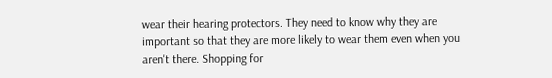wear their hearing protectors. They need to know why they are important so that they are more likely to wear them even when you aren't there. Shopping for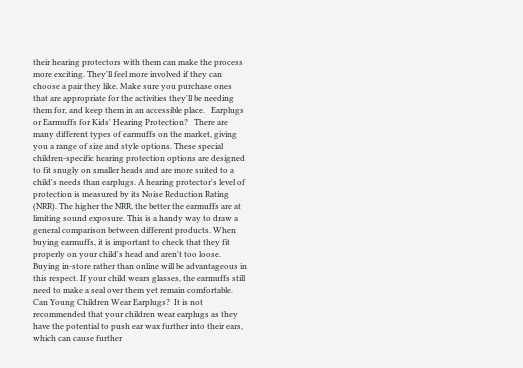their hearing protectors with them can make the process more exciting. They'll feel more involved if they can choose a pair they like. Make sure you purchase ones that are appropriate for the activities they'll be needing them for, and keep them in an accessible place.   Earplugs or Earmuffs for Kids' Hearing Protection?   There are many different types of earmuffs on the market, giving you a range of size and style options. These special children-specific hearing protection options are designed to fit snugly on smaller heads and are more suited to a child's needs than earplugs. A hearing protector's level of protection is measured by its Noise Reduction Rating (NRR). The higher the NRR, the better the earmuffs are at limiting sound exposure. This is a handy way to draw a general comparison between different products. When buying earmuffs, it is important to check that they fit properly on your child's head and aren't too loose. Buying in-store rather than online will be advantageous in this respect. If your child wears glasses, the earmuffs still need to make a seal over them yet remain comfortable.   Can Young Children Wear Earplugs?  It is not recommended that your children wear earplugs as they have the potential to push ear wax further into their ears, which can cause further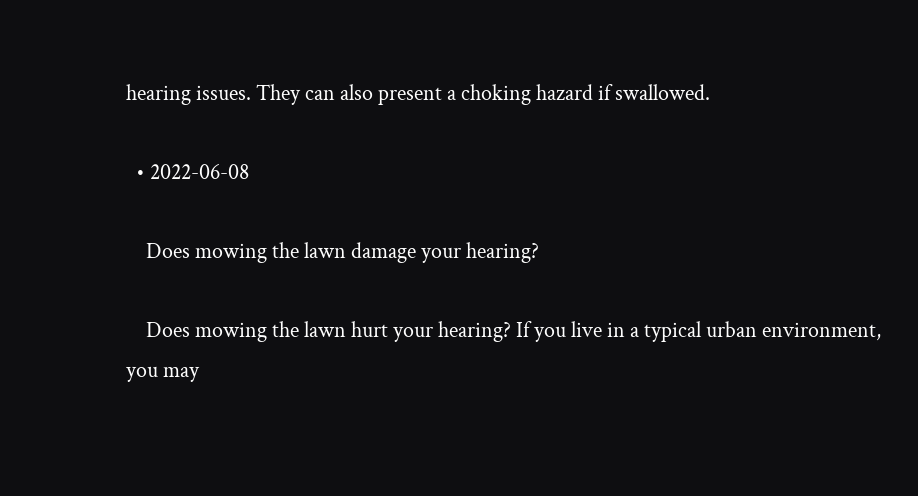hearing issues. They can also present a choking hazard if swallowed.

  • 2022-06-08

    Does mowing the lawn damage your hearing?

    Does mowing the lawn hurt your hearing? If you live in a typical urban environment, you may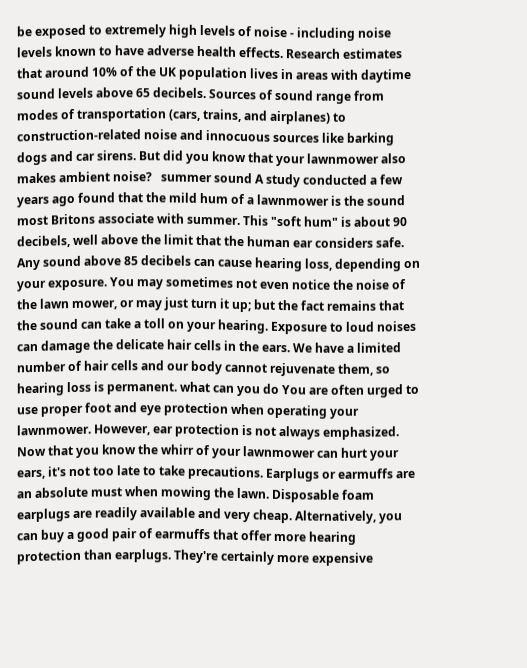be exposed to extremely high levels of noise - including noise levels known to have adverse health effects. Research estimates that around 10% of the UK population lives in areas with daytime sound levels above 65 decibels. Sources of sound range from modes of transportation (cars, trains, and airplanes) to construction-related noise and innocuous sources like barking dogs and car sirens. But did you know that your lawnmower also makes ambient noise?   summer sound A study conducted a few years ago found that the mild hum of a lawnmower is the sound most Britons associate with summer. This "soft hum" is about 90 decibels, well above the limit that the human ear considers safe. Any sound above 85 decibels can cause hearing loss, depending on your exposure. You may sometimes not even notice the noise of the lawn mower, or may just turn it up; but the fact remains that the sound can take a toll on your hearing. Exposure to loud noises can damage the delicate hair cells in the ears. We have a limited number of hair cells and our body cannot rejuvenate them, so hearing loss is permanent. what can you do You are often urged to use proper foot and eye protection when operating your lawnmower. However, ear protection is not always emphasized. Now that you know the whirr of your lawnmower can hurt your ears, it's not too late to take precautions. Earplugs or earmuffs are an absolute must when mowing the lawn. Disposable foam earplugs are readily available and very cheap. Alternatively, you can buy a good pair of earmuffs that offer more hearing protection than earplugs. They're certainly more expensive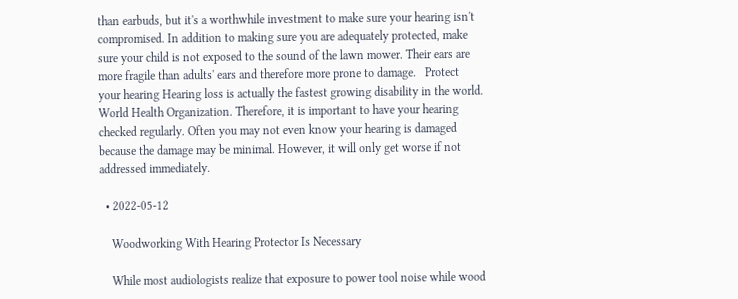than earbuds, but it's a worthwhile investment to make sure your hearing isn't compromised. In addition to making sure you are adequately protected, make sure your child is not exposed to the sound of the lawn mower. Their ears are more fragile than adults' ears and therefore more prone to damage.   Protect your hearing Hearing loss is actually the fastest growing disability in the world. World Health Organization. Therefore, it is important to have your hearing checked regularly. Often you may not even know your hearing is damaged because the damage may be minimal. However, it will only get worse if not addressed immediately.

  • 2022-05-12

    Woodworking With Hearing Protector Is Necessary

    While most audiologists realize that exposure to power tool noise while wood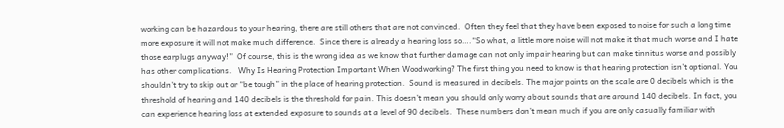working can be hazardous to your hearing, there are still others that are not convinced.  Often they feel that they have been exposed to noise for such a long time more exposure it will not make much difference.  Since there is already a hearing loss so….“So what, a little more noise will not make it that much worse and I hate those earplugs anyway!”  Of course, this is the wrong idea as we know that further damage can not only impair hearing but can make tinnitus worse and possibly has other complications.   Why Is Hearing Protection Important When Woodworking? The first thing you need to know is that hearing protection isn’t optional. You shouldn’t try to skip out or “be tough” in the place of hearing protection.  Sound is measured in decibels. The major points on the scale are 0 decibels which is the threshold of hearing and 140 decibels is the threshold for pain. This doesn’t mean you should only worry about sounds that are around 140 decibels. In fact, you can experience hearing loss at extended exposure to sounds at a level of 90 decibels.  These numbers don’t mean much if you are only casually familiar with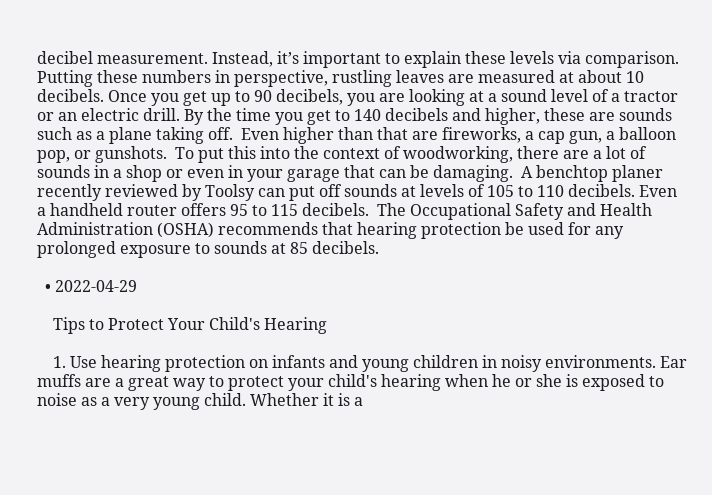decibel measurement. Instead, it’s important to explain these levels via comparison. Putting these numbers in perspective, rustling leaves are measured at about 10 decibels. Once you get up to 90 decibels, you are looking at a sound level of a tractor or an electric drill. By the time you get to 140 decibels and higher, these are sounds such as a plane taking off.  Even higher than that are fireworks, a cap gun, a balloon pop, or gunshots.  To put this into the context of woodworking, there are a lot of sounds in a shop or even in your garage that can be damaging.  A benchtop planer recently reviewed by Toolsy can put off sounds at levels of 105 to 110 decibels. Even a handheld router offers 95 to 115 decibels.  The Occupational Safety and Health Administration (OSHA) recommends that hearing protection be used for any prolonged exposure to sounds at 85 decibels.

  • 2022-04-29

    Tips to Protect Your Child's Hearing

    1. Use hearing protection on infants and young children in noisy environments. Ear muffs are a great way to protect your child's hearing when he or she is exposed to noise as a very young child. Whether it is a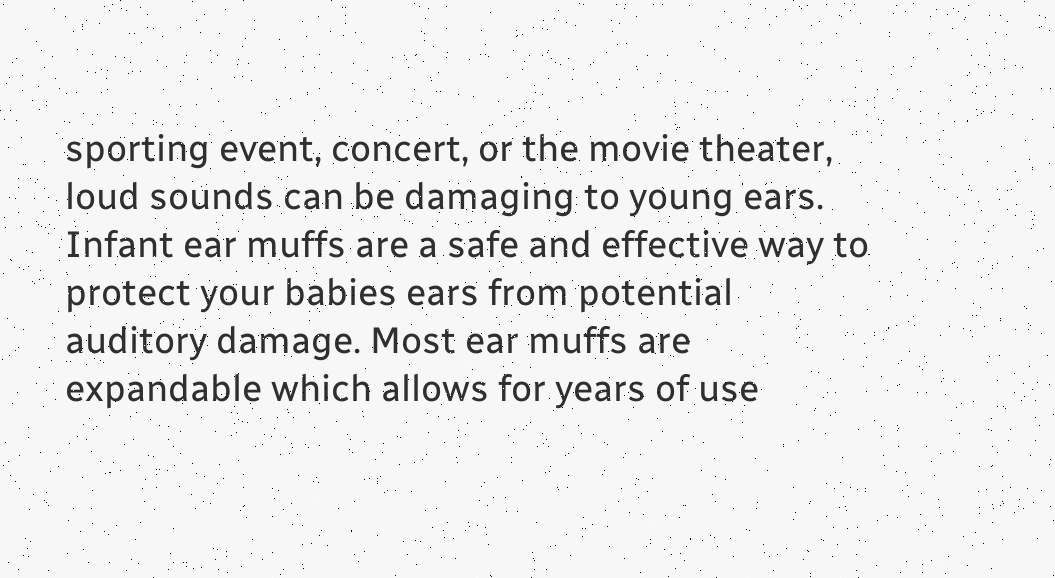sporting event, concert, or the movie theater, loud sounds can be damaging to young ears. Infant ear muffs are a safe and effective way to protect your babies ears from potential auditory damage. Most ear muffs are expandable which allows for years of use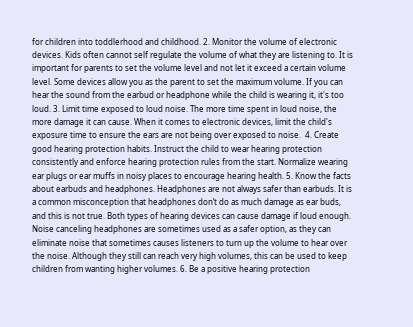for children into toddlerhood and childhood. 2. Monitor the volume of electronic devices. Kids often cannot self regulate the volume of what they are listening to. It is important for parents to set the volume level and not let it exceed a certain volume level. Some devices allow you as the parent to set the maximum volume. If you can hear the sound from the earbud or headphone while the child is wearing it, it's too loud. 3. Limit time exposed to loud noise. The more time spent in loud noise, the more damage it can cause. When it comes to electronic devices, limit the child's exposure time to ensure the ears are not being over exposed to noise.  4. Create good hearing protection habits. Instruct the child to wear hearing protection consistently and enforce hearing protection rules from the start. Normalize wearing ear plugs or ear muffs in noisy places to encourage hearing health. 5. Know the facts about earbuds and headphones. Headphones are not always safer than earbuds. It is a common misconception that headphones don’t do as much damage as ear buds, and this is not true. Both types of hearing devices can cause damage if loud enough. Noise canceling headphones are sometimes used as a safer option, as they can eliminate noise that sometimes causes listeners to turn up the volume to hear over the noise. Although they still can reach very high volumes, this can be used to keep children from wanting higher volumes. 6. Be a positive hearing protection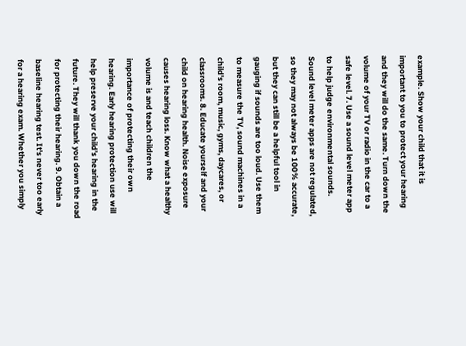example. Show your child that it is important to you to protect your hearing and they will do the same. Turn down the volume of your TV or radio in the car to a safe level. 7. Use a sound level meter app to help judge environmental sounds. Sound level meter apps are not regulated, so they may not always be 100% accurate, but they can still be a helpful tool in gauging if sounds are too loud. Use them to measure the TV, sound machines in a child's room, music, gyms, daycares, or classrooms. 8. Educate yourself and your child on hearing health. Noise exposure causes hearing loss. Know what a healthy volume is and teach children the importance of protecting their own hearing. Early hearing protection use will help preserve your child’s hearing in the future. They will thank you down the road for protecting their hearing. 9. Obtain a baseline hearing test. It's never too early for a hearing exam. Whether you simply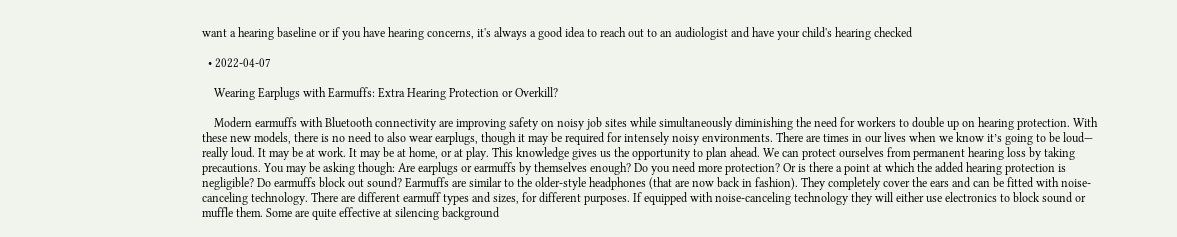want a hearing baseline or if you have hearing concerns, it's always a good idea to reach out to an audiologist and have your child's hearing checked

  • 2022-04-07

    Wearing Earplugs with Earmuffs: Extra Hearing Protection or Overkill?

    Modern earmuffs with Bluetooth connectivity are improving safety on noisy job sites while simultaneously diminishing the need for workers to double up on hearing protection. With these new models, there is no need to also wear earplugs, though it may be required for intensely noisy environments. There are times in our lives when we know it’s going to be loud— really loud. It may be at work. It may be at home, or at play. This knowledge gives us the opportunity to plan ahead. We can protect ourselves from permanent hearing loss by taking precautions. You may be asking though: Are earplugs or earmuffs by themselves enough? Do you need more protection? Or is there a point at which the added hearing protection is negligible? Do earmuffs block out sound? Earmuffs are similar to the older-style headphones (that are now back in fashion). They completely cover the ears and can be fitted with noise-canceling technology. There are different earmuff types and sizes, for different purposes. If equipped with noise-canceling technology they will either use electronics to block sound or muffle them. Some are quite effective at silencing background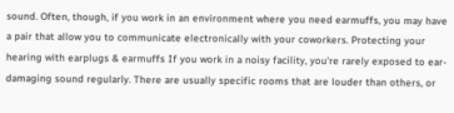sound. Often, though, if you work in an environment where you need earmuffs, you may have a pair that allow you to communicate electronically with your coworkers. Protecting your hearing with earplugs & earmuffs If you work in a noisy facility, you’re rarely exposed to ear-damaging sound regularly. There are usually specific rooms that are louder than others, or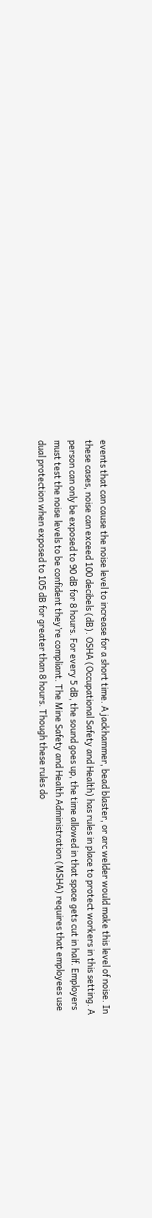events that can cause the noise level to increase for a short time. A jackhammer, bead blaster, or arc welder would make this level of noise. In these cases, noise can exceed 100 decibels (dB). OSHA (Occupational Safety and Health) has rules in place to protect workers in this setting. A person can only be exposed to 90 dB for 8 hours. For every 5 dB, the sound goes up, the time allowed in that space gets cut in half. Employers must test the noise levels to be confident they’re compliant. The Mine Safety and Health Administration (MSHA) requires that employees use dual protection when exposed to 105 dB for greater than 8 hours. Though these rules do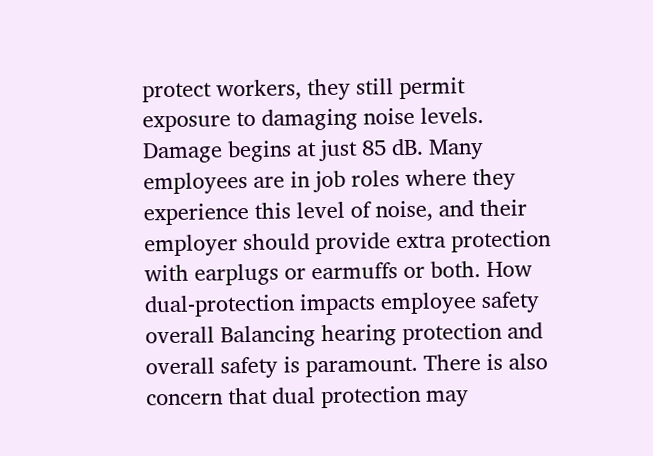protect workers, they still permit exposure to damaging noise levels. Damage begins at just 85 dB. Many employees are in job roles where they experience this level of noise, and their employer should provide extra protection with earplugs or earmuffs or both. How dual-protection impacts employee safety overall Balancing hearing protection and overall safety is paramount. There is also concern that dual protection may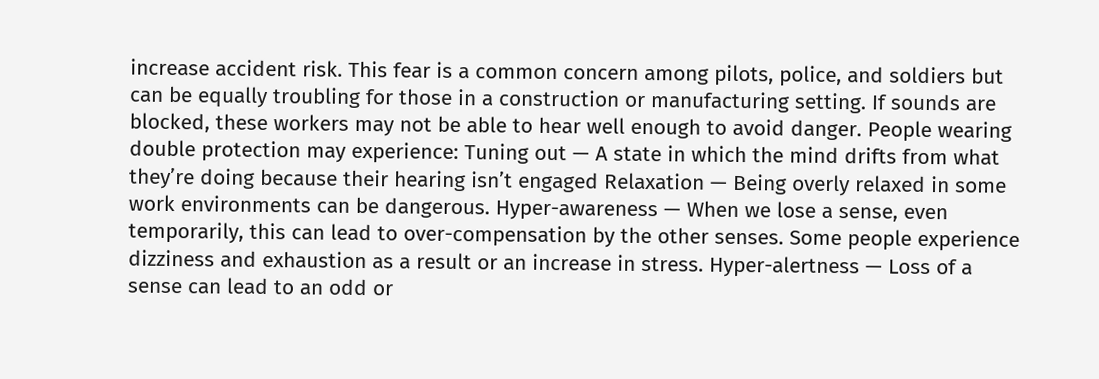increase accident risk. This fear is a common concern among pilots, police, and soldiers but can be equally troubling for those in a construction or manufacturing setting. If sounds are blocked, these workers may not be able to hear well enough to avoid danger. People wearing double protection may experience: Tuning out — A state in which the mind drifts from what they’re doing because their hearing isn’t engaged Relaxation — Being overly relaxed in some work environments can be dangerous. Hyper-awareness — When we lose a sense, even temporarily, this can lead to over-compensation by the other senses. Some people experience dizziness and exhaustion as a result or an increase in stress. Hyper-alertness — Loss of a sense can lead to an odd or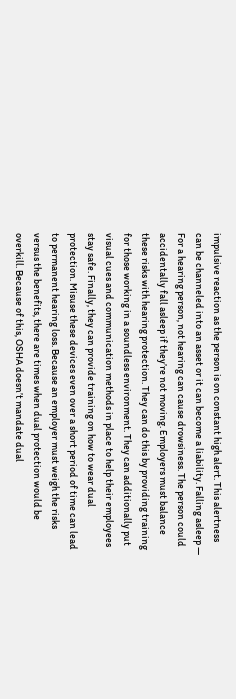impulsive reaction as the person is on constant high alert. This alertness can be channeled into an asset or it can become a liability. Falling asleep — For a hearing person, not hearing can cause drowsiness. The person could accidentally fall asleep if they’re not moving. Employers must balance these risks with hearing protection. They can do this by providing training for those working in a soundless environment. They can additionally put visual cues and communication methods in place to help their employees stay safe. Finally, they can provide training on how to wear dual protection. Misuse these devices even over a short period of time can lead to permanent hearing loss. Because an employer must weigh the risks versus the benefits, there are times when dual protection would be overkill. Because of this, OSHA doesn’t mandate dual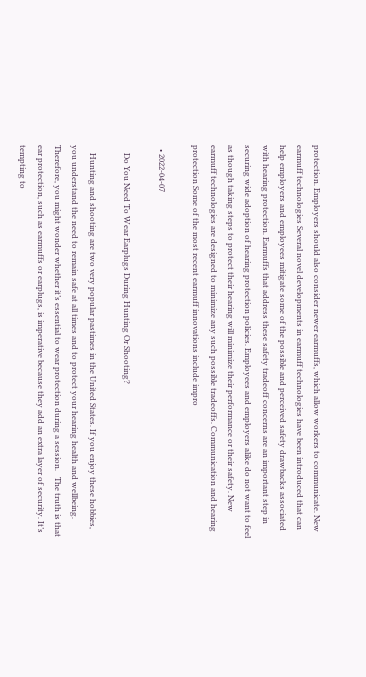protection. Employers should also consider newer earmuffs, which allow workers to communicate. New earmuff technologies Several novel developments in earmuff technologies have been introduced that can help employers and employees mitigate some of the possible and perceived safety drawbacks associated with hearing protection. Earmuffs that address these safety tradeoff concerns are an important step in securing wide adoption of hearing protection policies. Employees and employers alike do not want to feel as though taking steps to protect their hearing will minimize their performance or their safety. New earmuff technologies are designed to minimize any such possible tradeoffs. Communication and hearing protection Some of the most recent earmuff innovations include impro

  • 2022-04-07

    Do You Need To Wear Earplugs During Hunting Or Shooting?

    Hunting and shooting are two very popular pastimes in the United States. If you enjoy these hobbies, you understand the need to remain safe at all times and to protect your hearing health and wellbeing. Therefore, you might wonder whether it’s essential to wear protection during a session.   The truth is that ear protection, such as earmuffs or earplugs, is imperative because they add an extra layer of security. It’s tempting to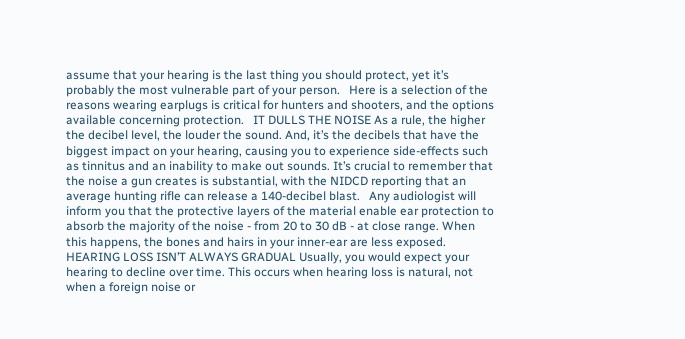assume that your hearing is the last thing you should protect, yet it’s probably the most vulnerable part of your person.   Here is a selection of the reasons wearing earplugs is critical for hunters and shooters, and the options available concerning protection.   IT DULLS THE NOISE As a rule, the higher the decibel level, the louder the sound. And, it’s the decibels that have the biggest impact on your hearing, causing you to experience side-effects such as tinnitus and an inability to make out sounds. It’s crucial to remember that the noise a gun creates is substantial, with the NIDCD reporting that an average hunting rifle can release a 140-decibel blast.   Any audiologist will inform you that the protective layers of the material enable ear protection to absorb the majority of the noise - from 20 to 30 dB - at close range. When this happens, the bones and hairs in your inner-ear are less exposed.   HEARING LOSS ISN’T ALWAYS GRADUAL Usually, you would expect your hearing to decline over time. This occurs when hearing loss is natural, not when a foreign noise or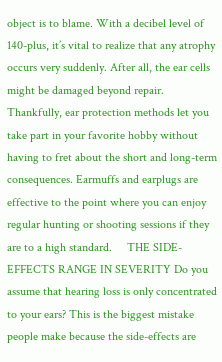object is to blame. With a decibel level of 140-plus, it’s vital to realize that any atrophy occurs very suddenly. After all, the ear cells might be damaged beyond repair.   Thankfully, ear protection methods let you take part in your favorite hobby without having to fret about the short and long-term consequences. Earmuffs and earplugs are effective to the point where you can enjoy regular hunting or shooting sessions if they are to a high standard.     THE SIDE-EFFECTS RANGE IN SEVERITY Do you assume that hearing loss is only concentrated to your ears? This is the biggest mistake people make because the side-effects are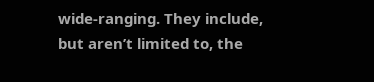wide-ranging. They include, but aren’t limited to, the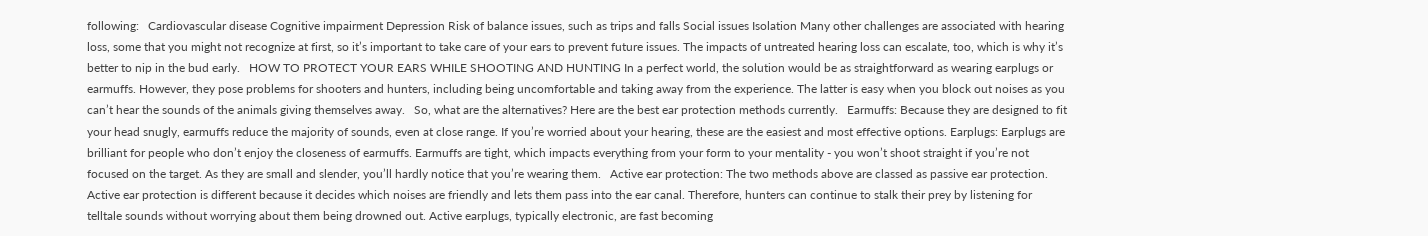following:   Cardiovascular disease Cognitive impairment Depression Risk of balance issues, such as trips and falls Social issues Isolation Many other challenges are associated with hearing loss, some that you might not recognize at first, so it’s important to take care of your ears to prevent future issues. The impacts of untreated hearing loss can escalate, too, which is why it’s better to nip in the bud early.   HOW TO PROTECT YOUR EARS WHILE SHOOTING AND HUNTING In a perfect world, the solution would be as straightforward as wearing earplugs or earmuffs. However, they pose problems for shooters and hunters, including being uncomfortable and taking away from the experience. The latter is easy when you block out noises as you can’t hear the sounds of the animals giving themselves away.   So, what are the alternatives? Here are the best ear protection methods currently.   Earmuffs: Because they are designed to fit your head snugly, earmuffs reduce the majority of sounds, even at close range. If you’re worried about your hearing, these are the easiest and most effective options. Earplugs: Earplugs are brilliant for people who don’t enjoy the closeness of earmuffs. Earmuffs are tight, which impacts everything from your form to your mentality - you won’t shoot straight if you’re not focused on the target. As they are small and slender, you’ll hardly notice that you’re wearing them.   Active ear protection: The two methods above are classed as passive ear protection. Active ear protection is different because it decides which noises are friendly and lets them pass into the ear canal. Therefore, hunters can continue to stalk their prey by listening for telltale sounds without worrying about them being drowned out. Active earplugs, typically electronic, are fast becoming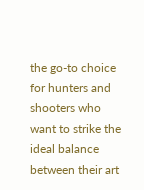the go-to choice for hunters and shooters who want to strike the ideal balance between their art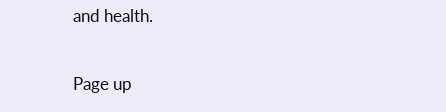and health.

Page up